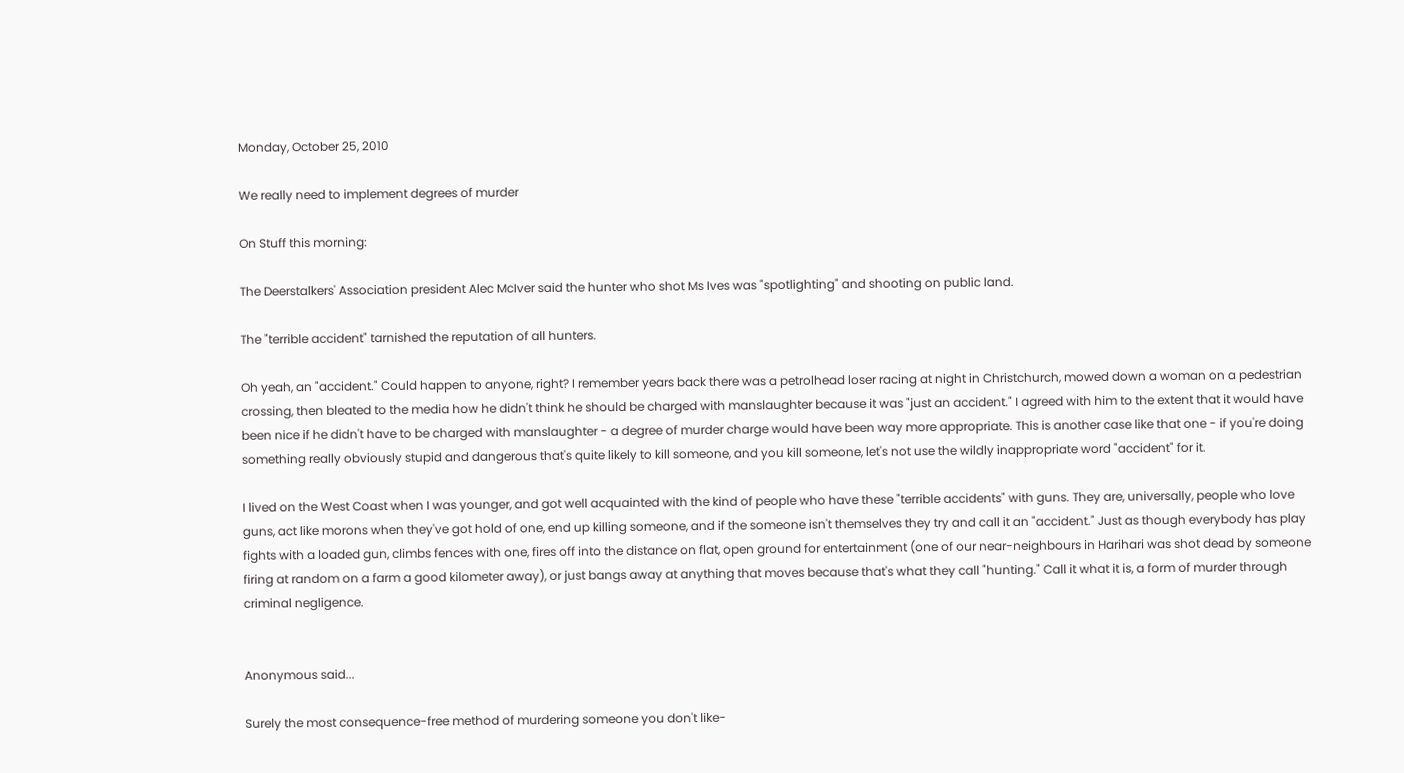Monday, October 25, 2010

We really need to implement degrees of murder

On Stuff this morning:

The Deerstalkers' Association president Alec McIver said the hunter who shot Ms Ives was "spotlighting" and shooting on public land.

The "terrible accident" tarnished the reputation of all hunters.

Oh yeah, an "accident." Could happen to anyone, right? I remember years back there was a petrolhead loser racing at night in Christchurch, mowed down a woman on a pedestrian crossing, then bleated to the media how he didn't think he should be charged with manslaughter because it was "just an accident." I agreed with him to the extent that it would have been nice if he didn't have to be charged with manslaughter - a degree of murder charge would have been way more appropriate. This is another case like that one - if you're doing something really obviously stupid and dangerous that's quite likely to kill someone, and you kill someone, let's not use the wildly inappropriate word "accident" for it.

I lived on the West Coast when I was younger, and got well acquainted with the kind of people who have these "terrible accidents" with guns. They are, universally, people who love guns, act like morons when they've got hold of one, end up killing someone, and if the someone isn't themselves they try and call it an "accident." Just as though everybody has play fights with a loaded gun, climbs fences with one, fires off into the distance on flat, open ground for entertainment (one of our near-neighbours in Harihari was shot dead by someone firing at random on a farm a good kilometer away), or just bangs away at anything that moves because that's what they call "hunting." Call it what it is, a form of murder through criminal negligence.


Anonymous said...

Surely the most consequence-free method of murdering someone you don't like-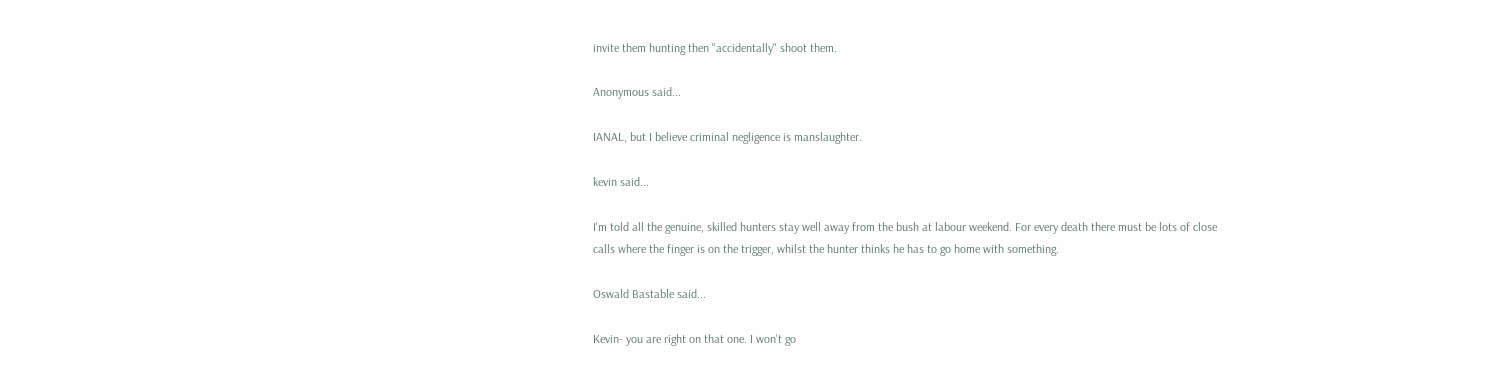invite them hunting then "accidentally" shoot them.

Anonymous said...

IANAL, but I believe criminal negligence is manslaughter.

kevin said...

I'm told all the genuine, skilled hunters stay well away from the bush at labour weekend. For every death there must be lots of close calls where the finger is on the trigger, whilst the hunter thinks he has to go home with something.

Oswald Bastable said...

Kevin- you are right on that one. I won't go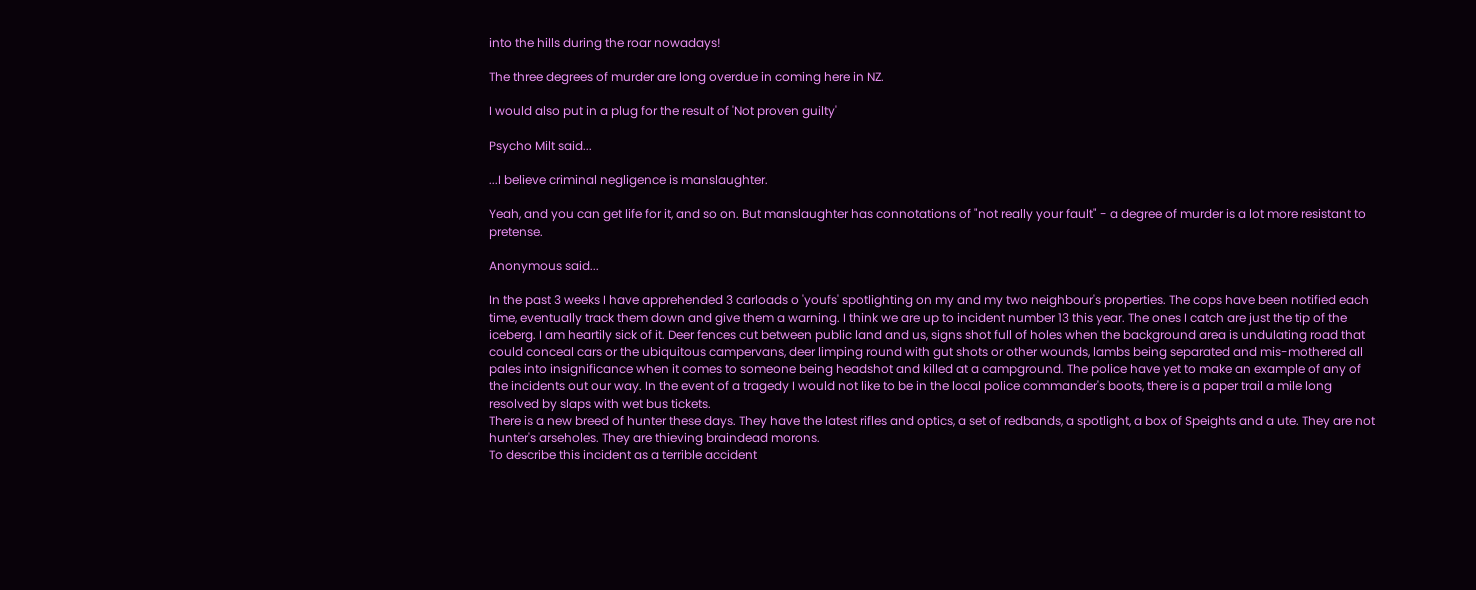into the hills during the roar nowadays!

The three degrees of murder are long overdue in coming here in NZ.

I would also put in a plug for the result of 'Not proven guilty'

Psycho Milt said...

...I believe criminal negligence is manslaughter.

Yeah, and you can get life for it, and so on. But manslaughter has connotations of "not really your fault" - a degree of murder is a lot more resistant to pretense.

Anonymous said...

In the past 3 weeks I have apprehended 3 carloads o 'youfs' spotlighting on my and my two neighbour's properties. The cops have been notified each time, eventually track them down and give them a warning. I think we are up to incident number 13 this year. The ones I catch are just the tip of the iceberg. I am heartily sick of it. Deer fences cut between public land and us, signs shot full of holes when the background area is undulating road that could conceal cars or the ubiquitous campervans, deer limping round with gut shots or other wounds, lambs being separated and mis-mothered all pales into insignificance when it comes to someone being headshot and killed at a campground. The police have yet to make an example of any of the incidents out our way. In the event of a tragedy I would not like to be in the local police commander's boots, there is a paper trail a mile long resolved by slaps with wet bus tickets.
There is a new breed of hunter these days. They have the latest rifles and optics, a set of redbands, a spotlight, a box of Speights and a ute. They are not hunter's arseholes. They are thieving braindead morons.
To describe this incident as a terrible accident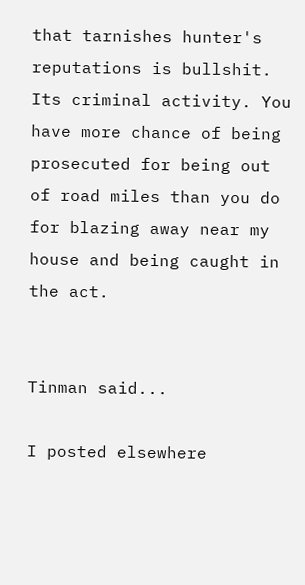that tarnishes hunter's reputations is bullshit. Its criminal activity. You have more chance of being prosecuted for being out of road miles than you do for blazing away near my house and being caught in the act.


Tinman said...

I posted elsewhere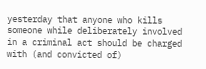yesterday that anyone who kills someone while deliberately involved in a criminal act should be charged with (and convicted of)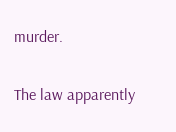murder.

The law apparently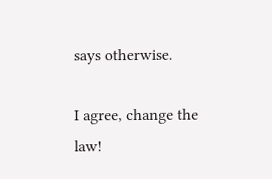says otherwise.

I agree, change the law!